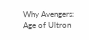Why Avengers: Age of Ultron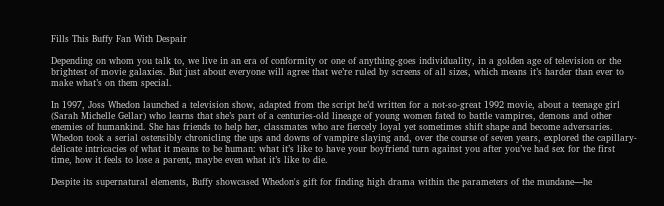Fills This Buffy Fan With Despair

Depending on whom you talk to, we live in an era of conformity or one of anything-goes individuality, in a golden age of television or the brightest of movie galaxies. But just about everyone will agree that we’re ruled by screens of all sizes, which means it’s harder than ever to make what’s on them special.

In 1997, Joss Whedon launched a television show, adapted from the script he’d written for a not-so-great 1992 movie, about a teenage girl (Sarah Michelle Gellar) who learns that she’s part of a centuries-old lineage of young women fated to battle vampires, demons and other enemies of humankind. She has friends to help her, classmates who are fiercely loyal yet sometimes shift shape and become adversaries. Whedon took a serial ostensibly chronicling the ups and downs of vampire slaying and, over the course of seven years, explored the capillary-delicate intricacies of what it means to be human: what it’s like to have your boyfriend turn against you after you’ve had sex for the first time, how it feels to lose a parent, maybe even what it’s like to die.

Despite its supernatural elements, Buffy showcased Whedon's gift for finding high drama within the parameters of the mundane—he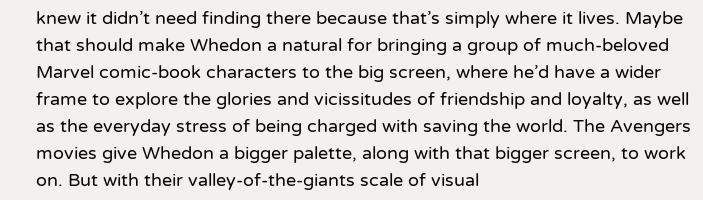knew it didn’t need finding there because that’s simply where it lives. Maybe that should make Whedon a natural for bringing a group of much-beloved Marvel comic-book characters to the big screen, where he’d have a wider frame to explore the glories and vicissitudes of friendship and loyalty, as well as the everyday stress of being charged with saving the world. The Avengers movies give Whedon a bigger palette, along with that bigger screen, to work on. But with their valley-of-the-giants scale of visual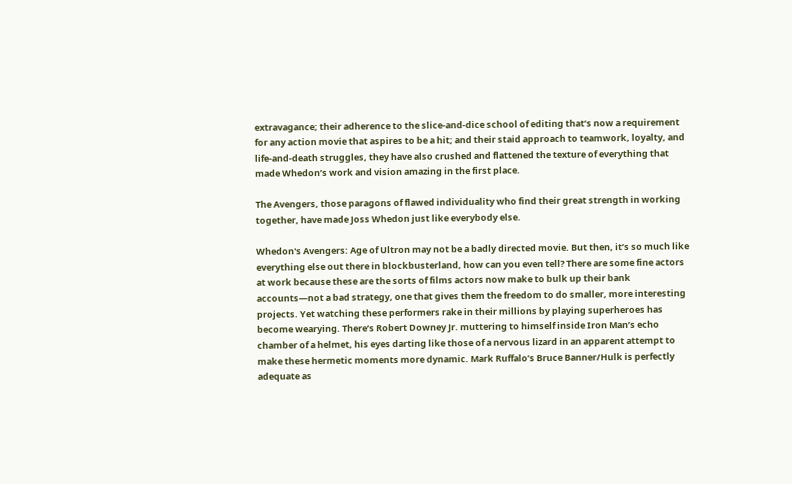extravagance; their adherence to the slice-and-dice school of editing that’s now a requirement for any action movie that aspires to be a hit; and their staid approach to teamwork, loyalty, and life-and-death struggles, they have also crushed and flattened the texture of everything that made Whedon’s work and vision amazing in the first place.

The Avengers, those paragons of flawed individuality who find their great strength in working together, have made Joss Whedon just like everybody else.

Whedon's Avengers: Age of Ultron may not be a badly directed movie. But then, it’s so much like everything else out there in blockbusterland, how can you even tell? There are some fine actors at work because these are the sorts of films actors now make to bulk up their bank accounts—not a bad strategy, one that gives them the freedom to do smaller, more interesting projects. Yet watching these performers rake in their millions by playing superheroes has become wearying. There’s Robert Downey Jr. muttering to himself inside Iron Man’s echo chamber of a helmet, his eyes darting like those of a nervous lizard in an apparent attempt to make these hermetic moments more dynamic. Mark Ruffalo’s Bruce Banner/Hulk is perfectly adequate as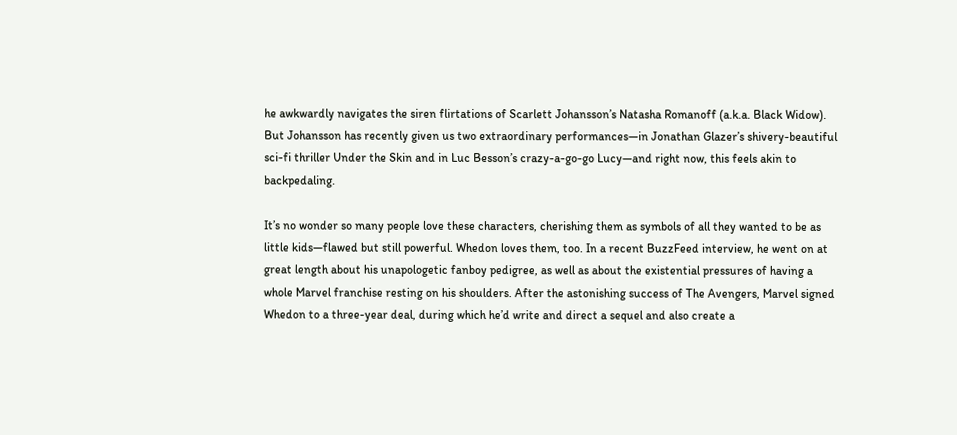he awkwardly navigates the siren flirtations of Scarlett Johansson’s Natasha Romanoff (a.k.a. Black Widow). But Johansson has recently given us two extraordinary performances—in Jonathan Glazer’s shivery-beautiful sci-fi thriller Under the Skin and in Luc Besson’s crazy-a-go-go Lucy—and right now, this feels akin to backpedaling.

It’s no wonder so many people love these characters, cherishing them as symbols of all they wanted to be as little kids—flawed but still powerful. Whedon loves them, too. In a recent BuzzFeed interview, he went on at great length about his unapologetic fanboy pedigree, as well as about the existential pressures of having a whole Marvel franchise resting on his shoulders. After the astonishing success of The Avengers, Marvel signed Whedon to a three-year deal, during which he’d write and direct a sequel and also create a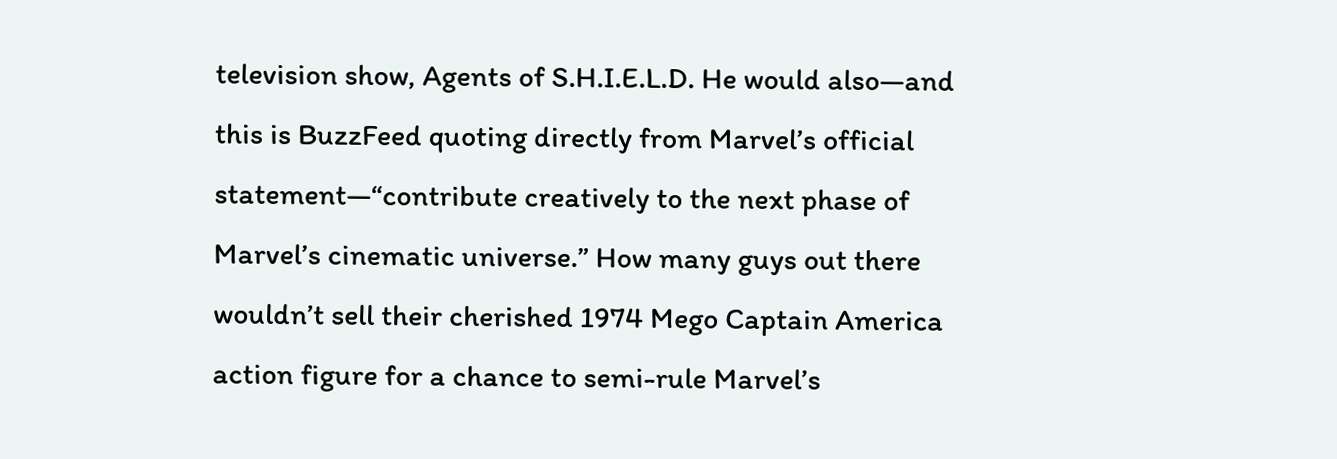television show, Agents of S.H.I.E.L.D. He would also—and this is BuzzFeed quoting directly from Marvel’s official statement—“contribute creatively to the next phase of Marvel’s cinematic universe.” How many guys out there wouldn’t sell their cherished 1974 Mego Captain America action figure for a chance to semi-rule Marvel’s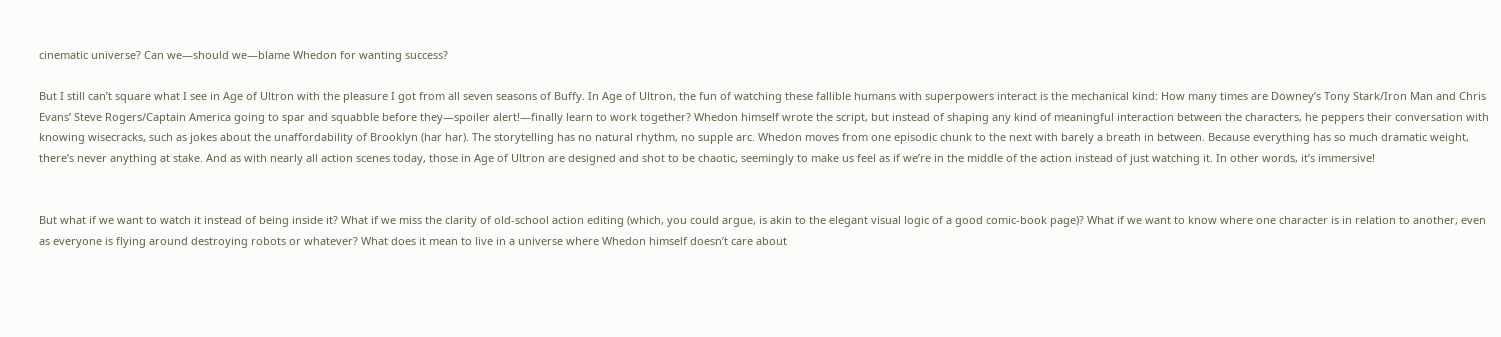cinematic universe? Can we—should we—blame Whedon for wanting success?

But I still can’t square what I see in Age of Ultron with the pleasure I got from all seven seasons of Buffy. In Age of Ultron, the fun of watching these fallible humans with superpowers interact is the mechanical kind: How many times are Downey’s Tony Stark/Iron Man and Chris Evans’ Steve Rogers/Captain America going to spar and squabble before they—spoiler alert!—finally learn to work together? Whedon himself wrote the script, but instead of shaping any kind of meaningful interaction between the characters, he peppers their conversation with knowing wisecracks, such as jokes about the unaffordability of Brooklyn (har har). The storytelling has no natural rhythm, no supple arc. Whedon moves from one episodic chunk to the next with barely a breath in between. Because everything has so much dramatic weight, there’s never anything at stake. And as with nearly all action scenes today, those in Age of Ultron are designed and shot to be chaotic, seemingly to make us feel as if we’re in the middle of the action instead of just watching it. In other words, it’s immersive!


But what if we want to watch it instead of being inside it? What if we miss the clarity of old-school action editing (which, you could argue, is akin to the elegant visual logic of a good comic-book page)? What if we want to know where one character is in relation to another, even as everyone is flying around destroying robots or whatever? What does it mean to live in a universe where Whedon himself doesn’t care about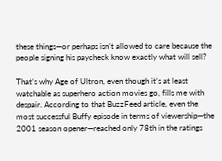these things—or perhaps isn’t allowed to care because the people signing his paycheck know exactly what will sell?

That’s why Age of Ultron, even though it’s at least watchable as superhero action movies go, fills me with despair. According to that BuzzFeed article, even the most successful Buffy episode in terms of viewership—the 2001 season opener—reached only 78th in the ratings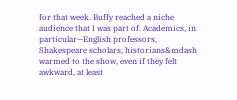for that week. Buffy reached a niche audience that I was part of. Academics, in particular—English professors, Shakespeare scholars, historians&mdash warmed to the show, even if they felt awkward, at least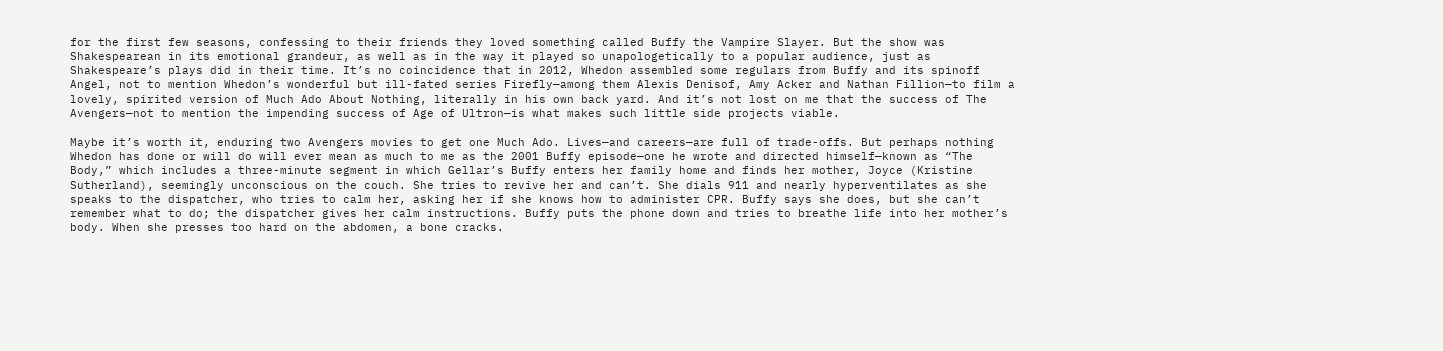for the first few seasons, confessing to their friends they loved something called Buffy the Vampire Slayer. But the show was Shakespearean in its emotional grandeur, as well as in the way it played so unapologetically to a popular audience, just as Shakespeare’s plays did in their time. It’s no coincidence that in 2012, Whedon assembled some regulars from Buffy and its spinoff Angel, not to mention Whedon’s wonderful but ill-fated series Firefly—among them Alexis Denisof, Amy Acker and Nathan Fillion—to film a lovely, spirited version of Much Ado About Nothing, literally in his own back yard. And it’s not lost on me that the success of The Avengers—not to mention the impending success of Age of Ultron—is what makes such little side projects viable.

Maybe it’s worth it, enduring two Avengers movies to get one Much Ado. Lives—and careers—are full of trade-offs. But perhaps nothing Whedon has done or will do will ever mean as much to me as the 2001 Buffy episode—one he wrote and directed himself—known as “The Body,” which includes a three-minute segment in which Gellar’s Buffy enters her family home and finds her mother, Joyce (Kristine Sutherland), seemingly unconscious on the couch. She tries to revive her and can’t. She dials 911 and nearly hyperventilates as she speaks to the dispatcher, who tries to calm her, asking her if she knows how to administer CPR. Buffy says she does, but she can’t remember what to do; the dispatcher gives her calm instructions. Buffy puts the phone down and tries to breathe life into her mother’s body. When she presses too hard on the abdomen, a bone cracks.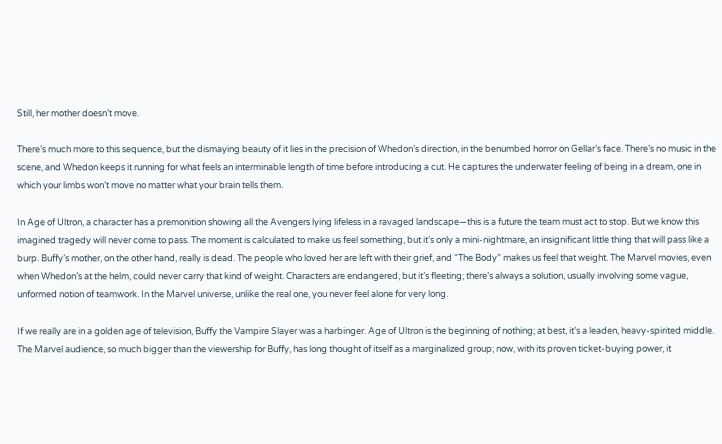Still, her mother doesn’t move.

There’s much more to this sequence, but the dismaying beauty of it lies in the precision of Whedon’s direction, in the benumbed horror on Gellar’s face. There’s no music in the scene, and Whedon keeps it running for what feels an interminable length of time before introducing a cut. He captures the underwater feeling of being in a dream, one in which your limbs won’t move no matter what your brain tells them.

In Age of Ultron, a character has a premonition showing all the Avengers lying lifeless in a ravaged landscape—this is a future the team must act to stop. But we know this imagined tragedy will never come to pass. The moment is calculated to make us feel something, but it’s only a mini-nightmare, an insignificant little thing that will pass like a burp. Buffy’s mother, on the other hand, really is dead. The people who loved her are left with their grief, and “The Body” makes us feel that weight. The Marvel movies, even when Whedon’s at the helm, could never carry that kind of weight. Characters are endangered, but it’s fleeting; there’s always a solution, usually involving some vague, unformed notion of teamwork. In the Marvel universe, unlike the real one, you never feel alone for very long.

If we really are in a golden age of television, Buffy the Vampire Slayer was a harbinger. Age of Ultron is the beginning of nothing; at best, it’s a leaden, heavy-spirited middle. The Marvel audience, so much bigger than the viewership for Buffy, has long thought of itself as a marginalized group; now, with its proven ticket-buying power, it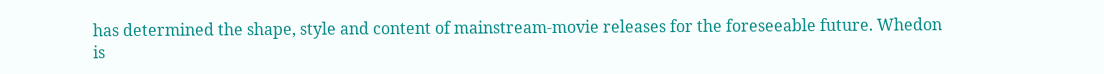has determined the shape, style and content of mainstream-movie releases for the foreseeable future. Whedon is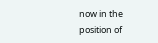now in the position of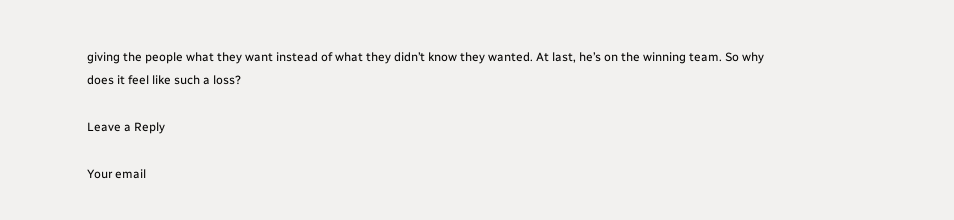giving the people what they want instead of what they didn’t know they wanted. At last, he’s on the winning team. So why does it feel like such a loss?

Leave a Reply

Your email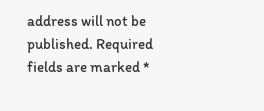address will not be published. Required fields are marked *